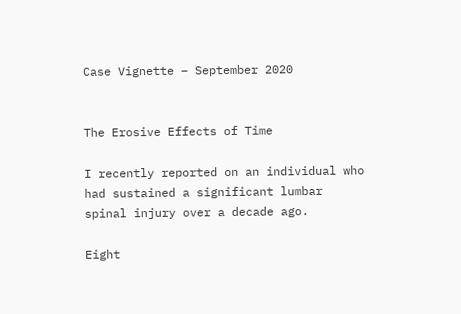Case Vignette – September 2020


The Erosive Effects of Time

I recently reported on an individual who had sustained a significant lumbar spinal injury over a decade ago.

Eight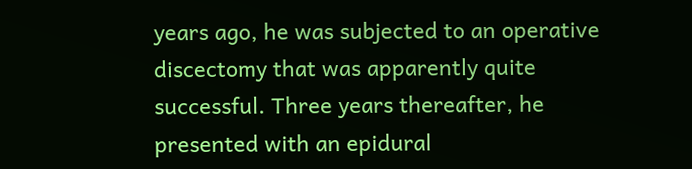years ago, he was subjected to an operative discectomy that was apparently quite successful. Three years thereafter, he presented with an epidural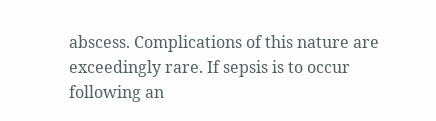abscess. Complications of this nature are exceedingly rare. If sepsis is to occur following an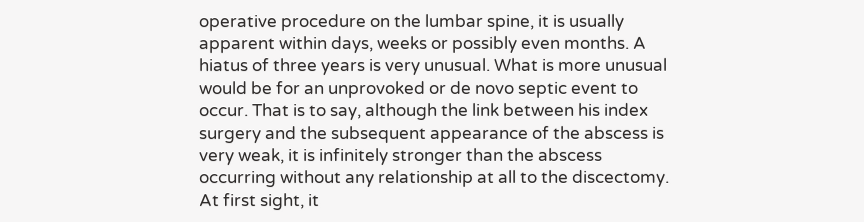operative procedure on the lumbar spine, it is usually apparent within days, weeks or possibly even months. A hiatus of three years is very unusual. What is more unusual would be for an unprovoked or de novo septic event to occur. That is to say, although the link between his index surgery and the subsequent appearance of the abscess is very weak, it is infinitely stronger than the abscess occurring without any relationship at all to the discectomy. At first sight, it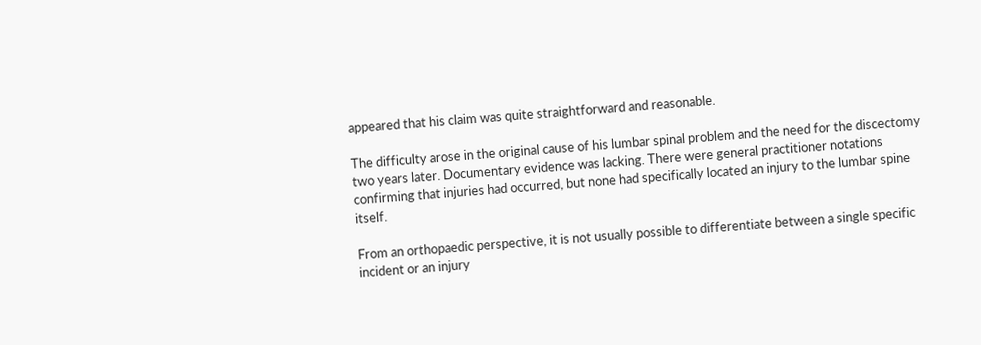appeared that his claim was quite straightforward and reasonable.

The difficulty arose in the original cause of his lumbar spinal problem and the need for the discectomy two years later. Documentary evidence was lacking. There were general practitioner notations confirming that injuries had occurred, but none had specifically located an injury to the lumbar spine itself.

From an orthopaedic perspective, it is not usually possible to differentiate between a single specific incident or an injury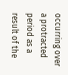occurring over a protracted period as a result of the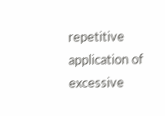repetitive application of excessive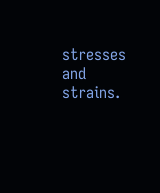stresses and strains.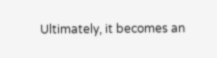Ultimately, it becomes an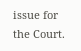issue for the Court.